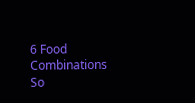6 Food Combinations So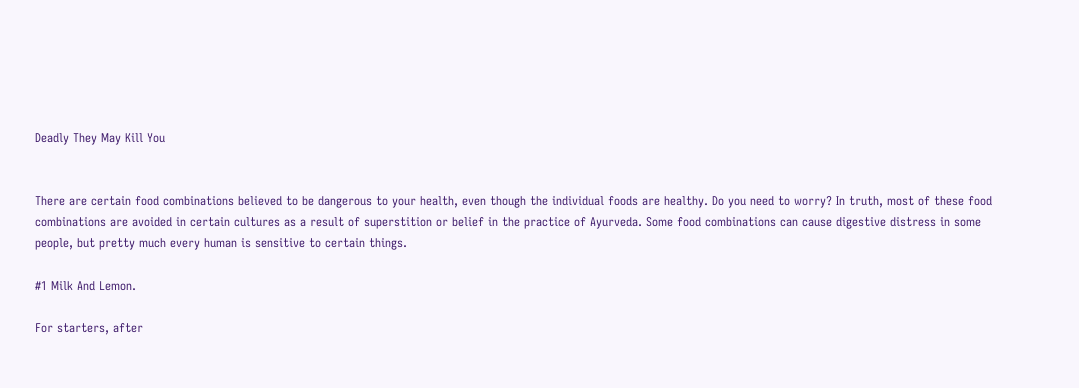Deadly They May Kill You


There are certain food combinations believed to be dangerous to your health, even though the individual foods are healthy. Do you need to worry? In truth, most of these food combinations are avoided in certain cultures as a result of superstition or belief in the practice of Ayurveda. Some food combinations can cause digestive distress in some people, but pretty much every human is sensitive to certain things.

#1 Milk And Lemon.

For starters, after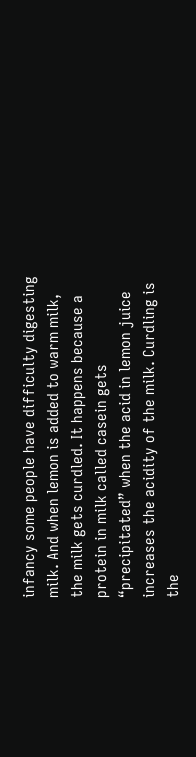infancy some people have difficulty digesting milk. And when lemon is added to warm milk, the milk gets curdled. It happens because a protein in milk called casein gets “precipitated” when the acid in lemon juice increases the acidity of the milk. Curdling is the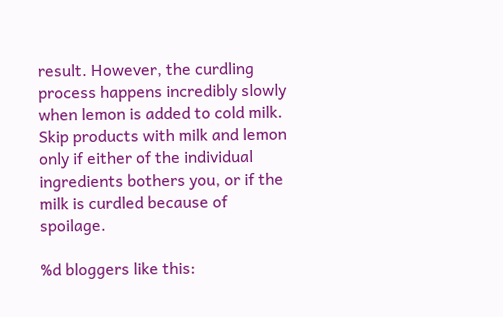result. However, the curdling process happens incredibly slowly when lemon is added to cold milk. Skip products with milk and lemon only if either of the individual ingredients bothers you, or if the milk is curdled because of spoilage.

%d bloggers like this: